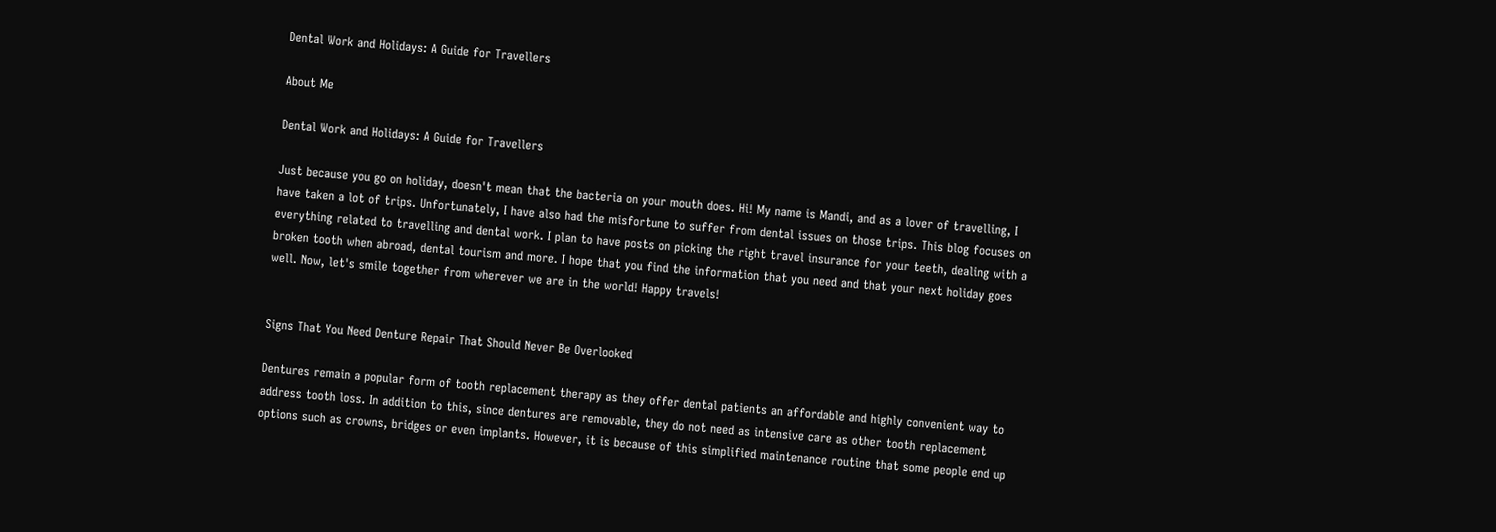Dental Work and Holidays: A Guide for Travellers

About Me

Dental Work and Holidays: A Guide for Travellers

Just because you go on holiday, doesn't mean that the bacteria on your mouth does. Hi! My name is Mandi, and as a lover of travelling, I have taken a lot of trips. Unfortunately, I have also had the misfortune to suffer from dental issues on those trips. This blog focuses on everything related to travelling and dental work. I plan to have posts on picking the right travel insurance for your teeth, dealing with a broken tooth when abroad, dental tourism and more. I hope that you find the information that you need and that your next holiday goes well. Now, let's smile together from wherever we are in the world! Happy travels!


Signs That You Need Denture Repair That Should Never Be Overlooked

Dentures remain a popular form of tooth replacement therapy as they offer dental patients an affordable and highly convenient way to address tooth loss. In addition to this, since dentures are removable, they do not need as intensive care as other tooth replacement options such as crowns, bridges or even implants. However, it is because of this simplified maintenance routine that some people end up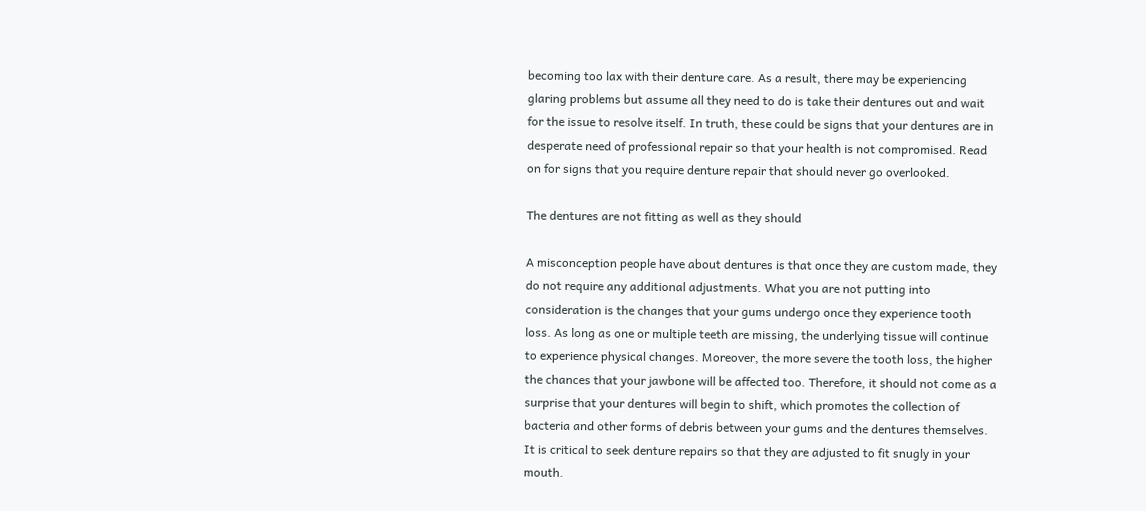becoming too lax with their denture care. As a result, there may be experiencing glaring problems but assume all they need to do is take their dentures out and wait for the issue to resolve itself. In truth, these could be signs that your dentures are in desperate need of professional repair so that your health is not compromised. Read on for signs that you require denture repair that should never go overlooked.

The dentures are not fitting as well as they should

A misconception people have about dentures is that once they are custom made, they do not require any additional adjustments. What you are not putting into consideration is the changes that your gums undergo once they experience tooth loss. As long as one or multiple teeth are missing, the underlying tissue will continue to experience physical changes. Moreover, the more severe the tooth loss, the higher the chances that your jawbone will be affected too. Therefore, it should not come as a surprise that your dentures will begin to shift, which promotes the collection of bacteria and other forms of debris between your gums and the dentures themselves. It is critical to seek denture repairs so that they are adjusted to fit snugly in your mouth.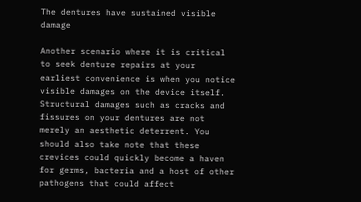The dentures have sustained visible damage

Another scenario where it is critical to seek denture repairs at your earliest convenience is when you notice visible damages on the device itself. Structural damages such as cracks and fissures on your dentures are not merely an aesthetic deterrent. You should also take note that these crevices could quickly become a haven for germs, bacteria and a host of other pathogens that could affect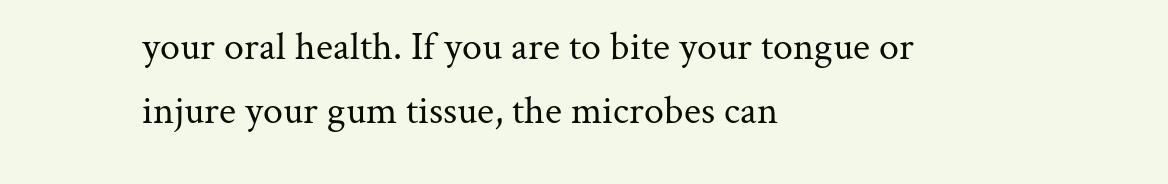your oral health. If you are to bite your tongue or injure your gum tissue, the microbes can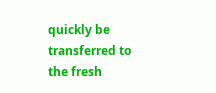quickly be transferred to the fresh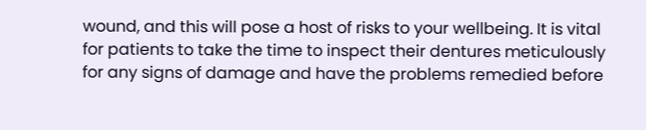wound, and this will pose a host of risks to your wellbeing. It is vital for patients to take the time to inspect their dentures meticulously for any signs of damage and have the problems remedied before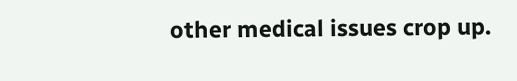other medical issues crop up.